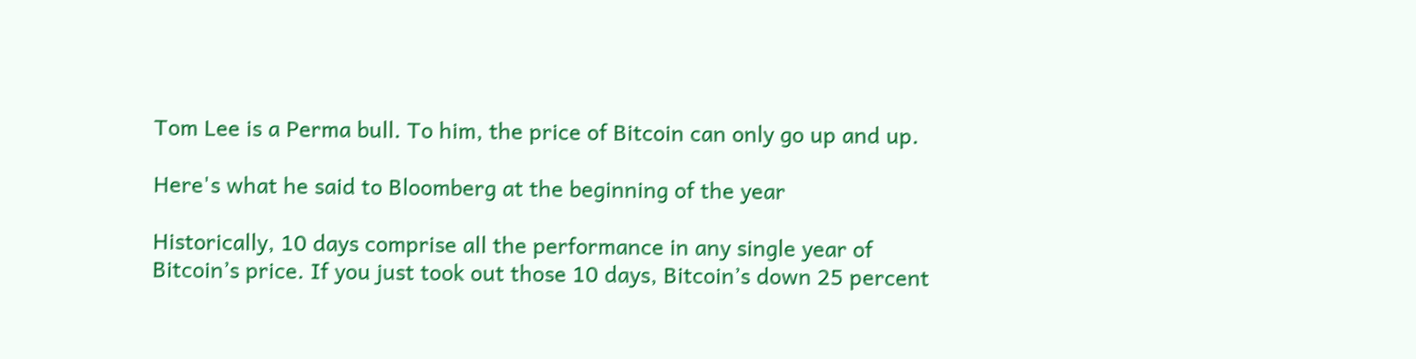Tom Lee is a Perma bull. To him, the price of Bitcoin can only go up and up.

Here's what he said to Bloomberg at the beginning of the year

Historically, 10 days comprise all the performance in any single year of Bitcoin’s price. If you just took out those 10 days, Bitcoin’s down 25 percent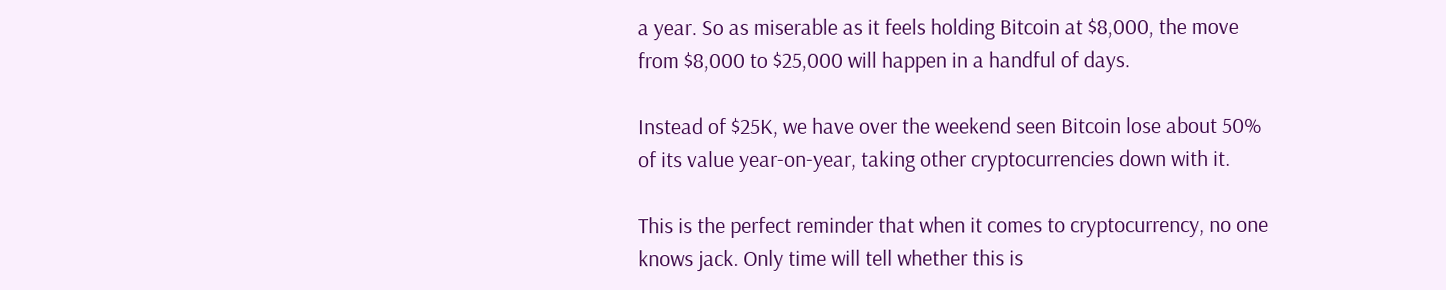a year. So as miserable as it feels holding Bitcoin at $8,000, the move from $8,000 to $25,000 will happen in a handful of days.

Instead of $25K, we have over the weekend seen Bitcoin lose about 50% of its value year-on-year, taking other cryptocurrencies down with it.

This is the perfect reminder that when it comes to cryptocurrency, no one knows jack. Only time will tell whether this is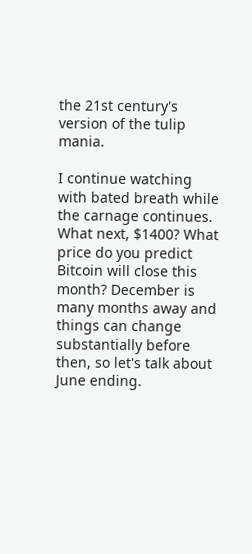the 21st century's version of the tulip mania.

I continue watching with bated breath while the carnage continues. What next, $1400? What price do you predict Bitcoin will close this month? December is many months away and things can change substantially before then, so let's talk about June ending.